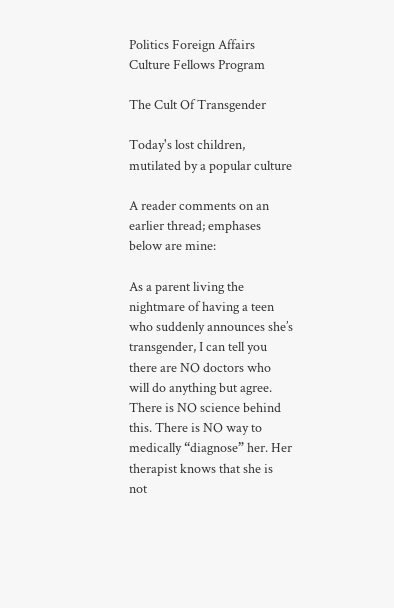Politics Foreign Affairs Culture Fellows Program

The Cult Of Transgender

Today's lost children, mutilated by a popular culture

A reader comments on an earlier thread; emphases below are mine:

As a parent living the nightmare of having a teen who suddenly announces she’s transgender, I can tell you there are NO doctors who will do anything but agree. There is NO science behind this. There is NO way to medically “diagnose” her. Her therapist knows that she is not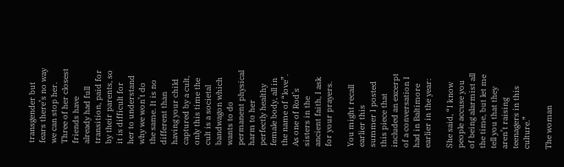transgender but fears there’s no way we can stop her. Three of her closest friends have already had full transition, paid for by their parents, so it is difficult for her to understand why we won’t do the same. It is no different than having your child captured by a cult, only this time the cult is a societal bandwagon which wants to do permanent physical harm to her perfectly healthy female body, all in the name of “love”. As one of Rod’s sisters in the ancient faith, I ask for your prayers.

You might recall earlier this summer I posted this piece that included an excerpt of a conversation I had in Baltimore earlier in the year:

She said, “I know people accuse you of being alarmist all the time, but let me tell you that they aren’t raising teenagers in this culture.”

The woman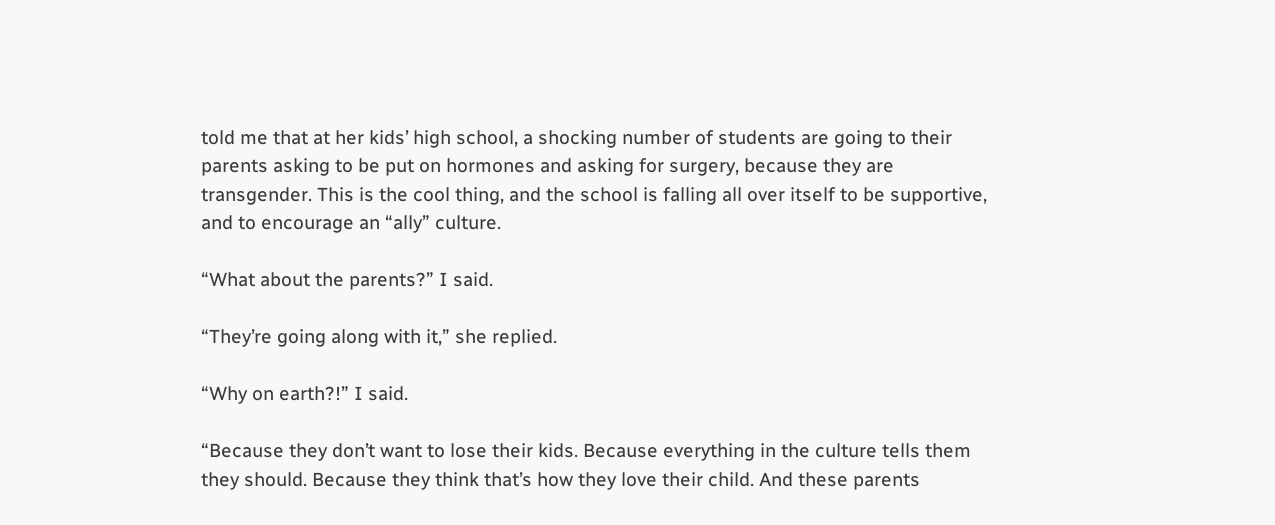told me that at her kids’ high school, a shocking number of students are going to their parents asking to be put on hormones and asking for surgery, because they are transgender. This is the cool thing, and the school is falling all over itself to be supportive, and to encourage an “ally” culture.

“What about the parents?” I said.

“They’re going along with it,” she replied.

“Why on earth?!” I said.

“Because they don’t want to lose their kids. Because everything in the culture tells them they should. Because they think that’s how they love their child. And these parents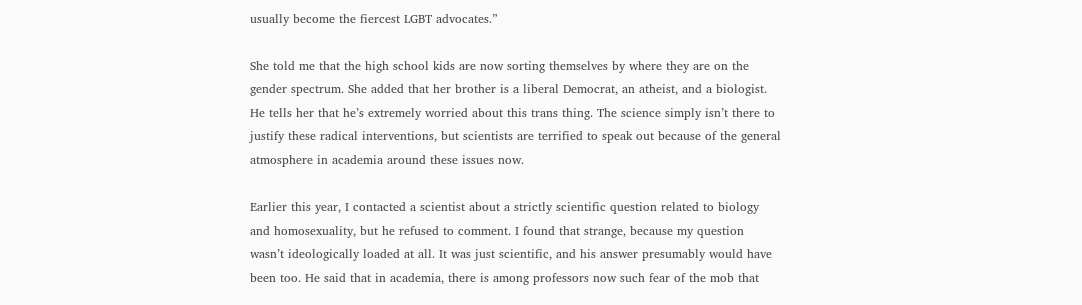usually become the fiercest LGBT advocates.”

She told me that the high school kids are now sorting themselves by where they are on the gender spectrum. She added that her brother is a liberal Democrat, an atheist, and a biologist. He tells her that he’s extremely worried about this trans thing. The science simply isn’t there to justify these radical interventions, but scientists are terrified to speak out because of the general atmosphere in academia around these issues now.

Earlier this year, I contacted a scientist about a strictly scientific question related to biology and homosexuality, but he refused to comment. I found that strange, because my question wasn’t ideologically loaded at all. It was just scientific, and his answer presumably would have been too. He said that in academia, there is among professors now such fear of the mob that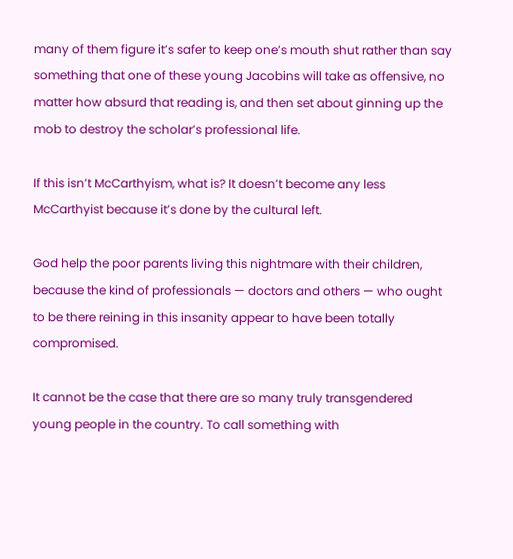many of them figure it’s safer to keep one’s mouth shut rather than say something that one of these young Jacobins will take as offensive, no matter how absurd that reading is, and then set about ginning up the mob to destroy the scholar’s professional life.

If this isn’t McCarthyism, what is? It doesn’t become any less McCarthyist because it’s done by the cultural left.

God help the poor parents living this nightmare with their children, because the kind of professionals — doctors and others — who ought to be there reining in this insanity appear to have been totally compromised.

It cannot be the case that there are so many truly transgendered young people in the country. To call something with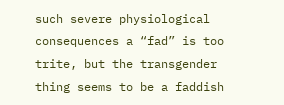such severe physiological consequences a “fad” is too trite, but the transgender thing seems to be a faddish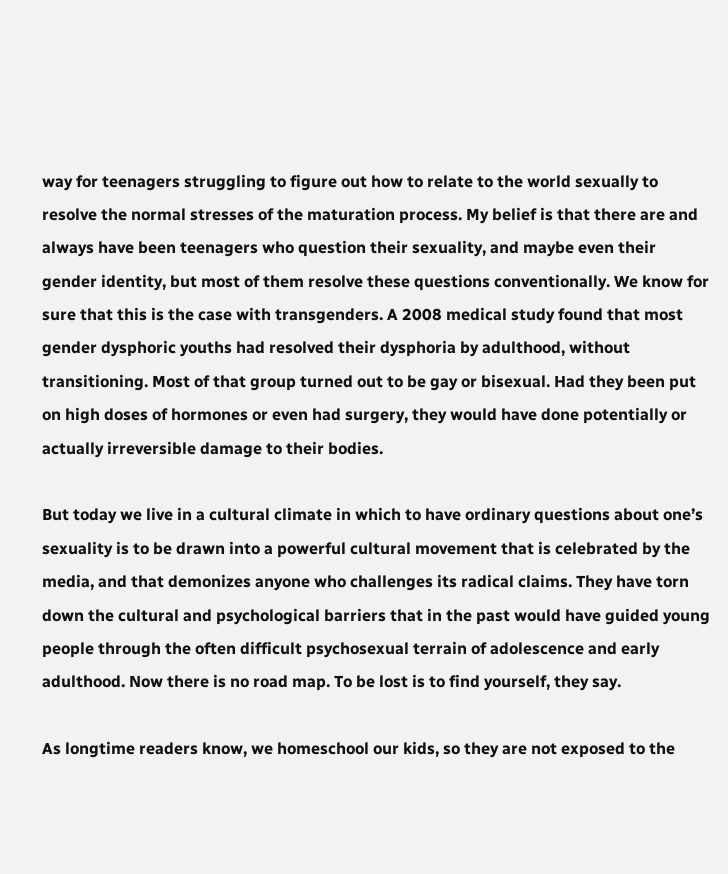way for teenagers struggling to figure out how to relate to the world sexually to resolve the normal stresses of the maturation process. My belief is that there are and always have been teenagers who question their sexuality, and maybe even their gender identity, but most of them resolve these questions conventionally. We know for sure that this is the case with transgenders. A 2008 medical study found that most gender dysphoric youths had resolved their dysphoria by adulthood, without transitioning. Most of that group turned out to be gay or bisexual. Had they been put on high doses of hormones or even had surgery, they would have done potentially or actually irreversible damage to their bodies.

But today we live in a cultural climate in which to have ordinary questions about one’s sexuality is to be drawn into a powerful cultural movement that is celebrated by the media, and that demonizes anyone who challenges its radical claims. They have torn down the cultural and psychological barriers that in the past would have guided young people through the often difficult psychosexual terrain of adolescence and early adulthood. Now there is no road map. To be lost is to find yourself, they say.

As longtime readers know, we homeschool our kids, so they are not exposed to the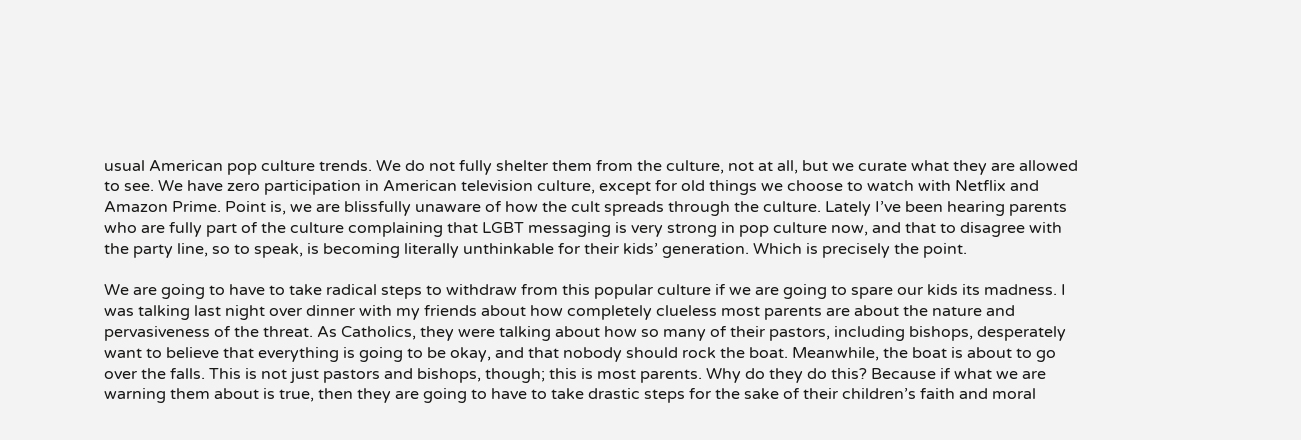usual American pop culture trends. We do not fully shelter them from the culture, not at all, but we curate what they are allowed to see. We have zero participation in American television culture, except for old things we choose to watch with Netflix and Amazon Prime. Point is, we are blissfully unaware of how the cult spreads through the culture. Lately I’ve been hearing parents who are fully part of the culture complaining that LGBT messaging is very strong in pop culture now, and that to disagree with the party line, so to speak, is becoming literally unthinkable for their kids’ generation. Which is precisely the point.

We are going to have to take radical steps to withdraw from this popular culture if we are going to spare our kids its madness. I was talking last night over dinner with my friends about how completely clueless most parents are about the nature and pervasiveness of the threat. As Catholics, they were talking about how so many of their pastors, including bishops, desperately want to believe that everything is going to be okay, and that nobody should rock the boat. Meanwhile, the boat is about to go over the falls. This is not just pastors and bishops, though; this is most parents. Why do they do this? Because if what we are warning them about is true, then they are going to have to take drastic steps for the sake of their children’s faith and moral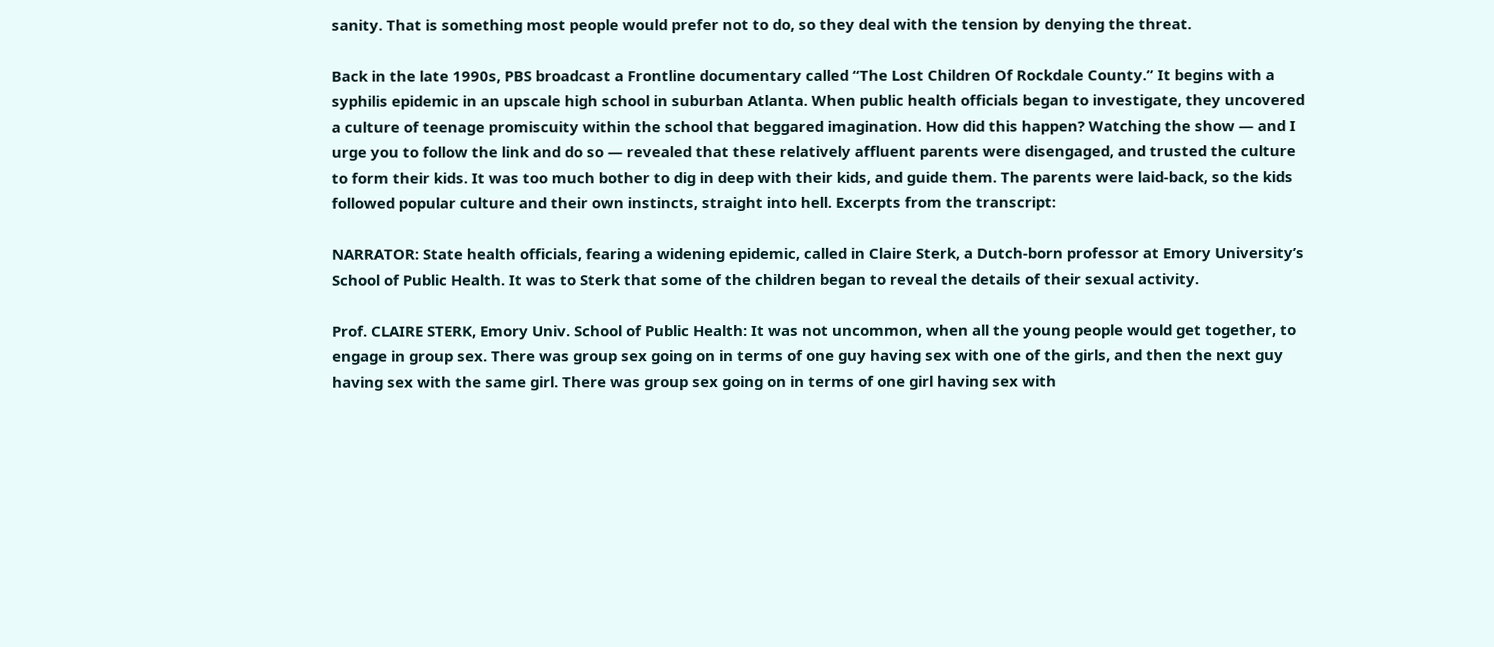sanity. That is something most people would prefer not to do, so they deal with the tension by denying the threat.

Back in the late 1990s, PBS broadcast a Frontline documentary called “The Lost Children Of Rockdale County.” It begins with a syphilis epidemic in an upscale high school in suburban Atlanta. When public health officials began to investigate, they uncovered a culture of teenage promiscuity within the school that beggared imagination. How did this happen? Watching the show — and I urge you to follow the link and do so — revealed that these relatively affluent parents were disengaged, and trusted the culture to form their kids. It was too much bother to dig in deep with their kids, and guide them. The parents were laid-back, so the kids followed popular culture and their own instincts, straight into hell. Excerpts from the transcript:

NARRATOR: State health officials, fearing a widening epidemic, called in Claire Sterk, a Dutch-born professor at Emory University’s School of Public Health. It was to Sterk that some of the children began to reveal the details of their sexual activity.

Prof. CLAIRE STERK, Emory Univ. School of Public Health: It was not uncommon, when all the young people would get together, to engage in group sex. There was group sex going on in terms of one guy having sex with one of the girls, and then the next guy having sex with the same girl. There was group sex going on in terms of one girl having sex with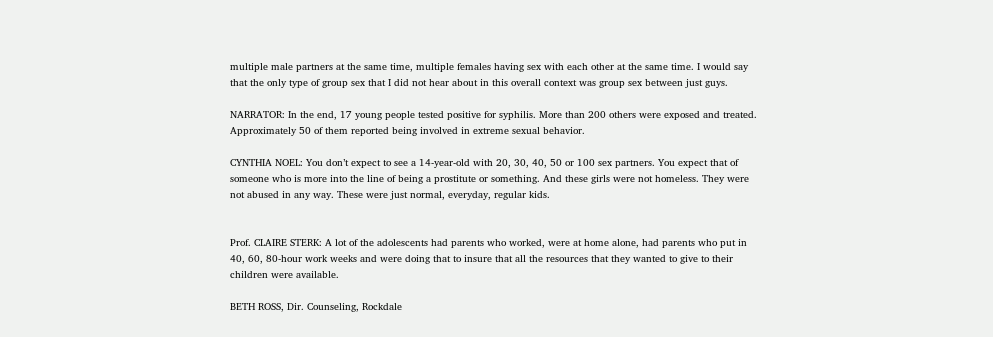multiple male partners at the same time, multiple females having sex with each other at the same time. I would say that the only type of group sex that I did not hear about in this overall context was group sex between just guys.

NARRATOR: In the end, 17 young people tested positive for syphilis. More than 200 others were exposed and treated. Approximately 50 of them reported being involved in extreme sexual behavior.

CYNTHIA NOEL: You don’t expect to see a 14-year-old with 20, 30, 40, 50 or 100 sex partners. You expect that of someone who is more into the line of being a prostitute or something. And these girls were not homeless. They were not abused in any way. These were just normal, everyday, regular kids.


Prof. CLAIRE STERK: A lot of the adolescents had parents who worked, were at home alone, had parents who put in 40, 60, 80-hour work weeks and were doing that to insure that all the resources that they wanted to give to their children were available.

BETH ROSS, Dir. Counseling, Rockdale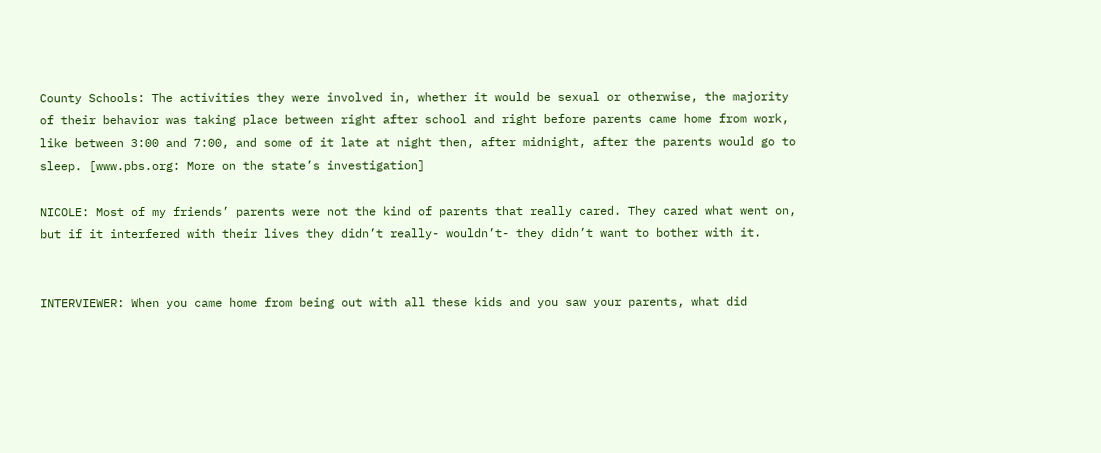County Schools: The activities they were involved in, whether it would be sexual or otherwise, the majority of their behavior was taking place between right after school and right before parents came home from work, like between 3:00 and 7:00, and some of it late at night then, after midnight, after the parents would go to sleep. [www.pbs.org: More on the state’s investigation]

NICOLE: Most of my friends’ parents were not the kind of parents that really cared. They cared what went on, but if it interfered with their lives they didn’t really- wouldn’t- they didn’t want to bother with it.


INTERVIEWER: When you came home from being out with all these kids and you saw your parents, what did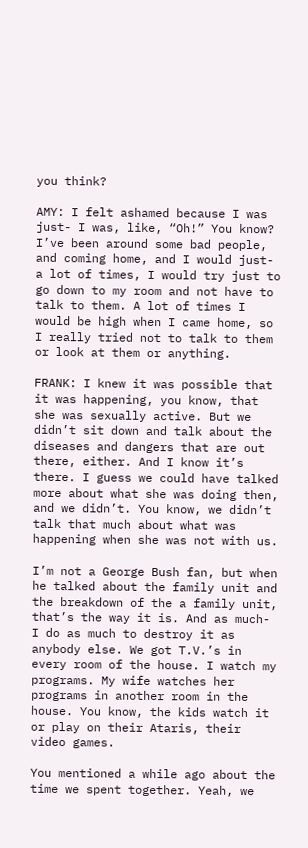you think?

AMY: I felt ashamed because I was just- I was, like, “Oh!” You know? I’ve been around some bad people, and coming home, and I would just- a lot of times, I would try just to go down to my room and not have to talk to them. A lot of times I would be high when I came home, so I really tried not to talk to them or look at them or anything.

FRANK: I knew it was possible that it was happening, you know, that she was sexually active. But we didn’t sit down and talk about the diseases and dangers that are out there, either. And I know it’s there. I guess we could have talked more about what she was doing then, and we didn’t. You know, we didn’t talk that much about what was happening when she was not with us.

I’m not a George Bush fan, but when he talked about the family unit and the breakdown of the a family unit, that’s the way it is. And as much- I do as much to destroy it as anybody else. We got T.V.’s in every room of the house. I watch my programs. My wife watches her programs in another room in the house. You know, the kids watch it or play on their Ataris, their video games.

You mentioned a while ago about the time we spent together. Yeah, we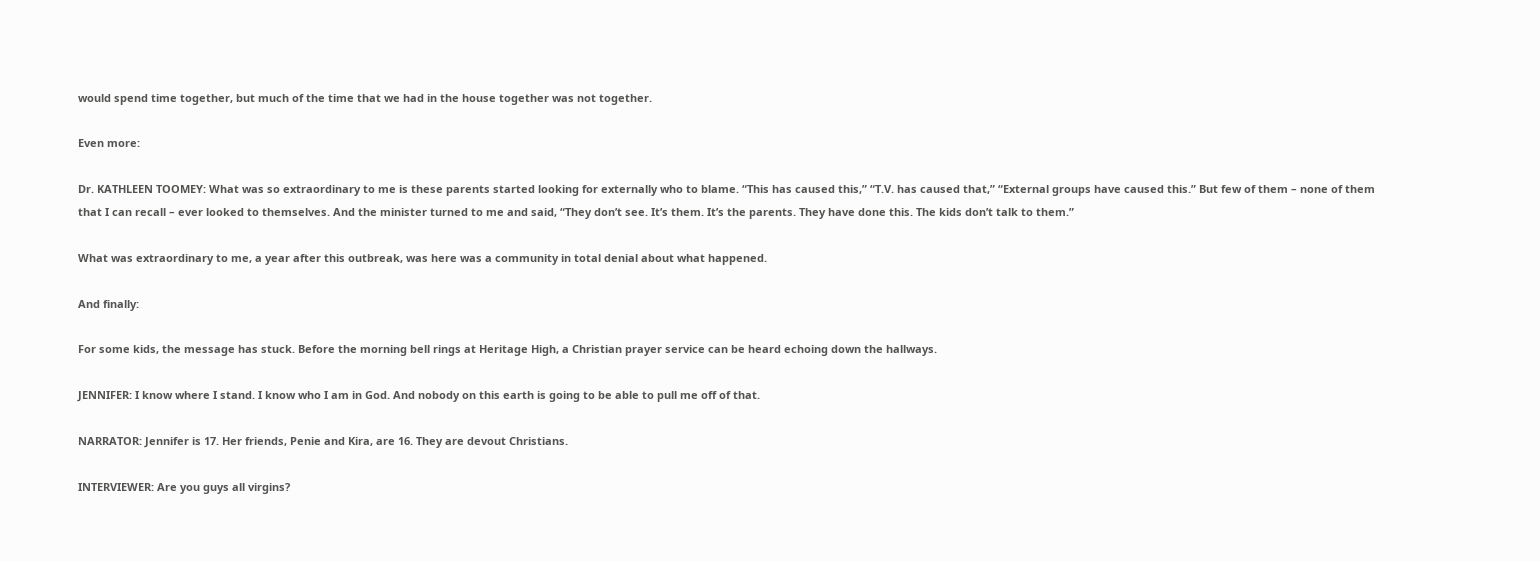would spend time together, but much of the time that we had in the house together was not together.

Even more:

Dr. KATHLEEN TOOMEY: What was so extraordinary to me is these parents started looking for externally who to blame. “This has caused this,” “T.V. has caused that,” “External groups have caused this.” But few of them – none of them that I can recall – ever looked to themselves. And the minister turned to me and said, “They don’t see. It’s them. It’s the parents. They have done this. The kids don’t talk to them.”

What was extraordinary to me, a year after this outbreak, was here was a community in total denial about what happened.

And finally:

For some kids, the message has stuck. Before the morning bell rings at Heritage High, a Christian prayer service can be heard echoing down the hallways.

JENNIFER: I know where I stand. I know who I am in God. And nobody on this earth is going to be able to pull me off of that.

NARRATOR: Jennifer is 17. Her friends, Penie and Kira, are 16. They are devout Christians.

INTERVIEWER: Are you guys all virgins?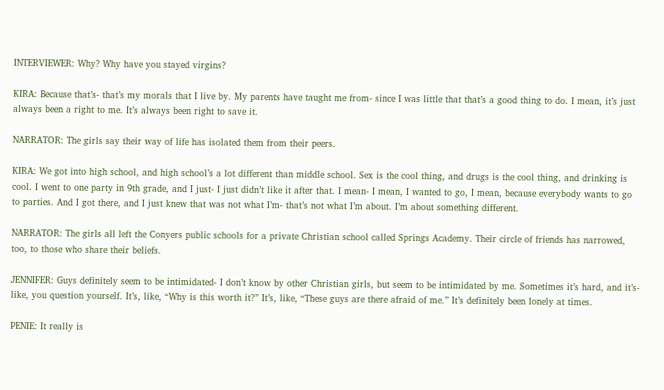INTERVIEWER: Why? Why have you stayed virgins?

KIRA: Because that’s- that’s my morals that I live by. My parents have taught me from- since I was little that that’s a good thing to do. I mean, it’s just always been a right to me. It’s always been right to save it.

NARRATOR: The girls say their way of life has isolated them from their peers.

KIRA: We got into high school, and high school’s a lot different than middle school. Sex is the cool thing, and drugs is the cool thing, and drinking is cool. I went to one party in 9th grade, and I just- I just didn’t like it after that. I mean- I mean, I wanted to go, I mean, because everybody wants to go to parties. And I got there, and I just knew that was not what I’m- that’s not what I’m about. I’m about something different.

NARRATOR: The girls all left the Conyers public schools for a private Christian school called Springs Academy. Their circle of friends has narrowed, too, to those who share their beliefs.

JENNIFER: Guys definitely seem to be intimidated- I don’t know by other Christian girls, but seem to be intimidated by me. Sometimes it’s hard, and it’s- like, you question yourself. It’s, like, “Why is this worth it?” It’s, like, “These guys are there afraid of me.” It’s definitely been lonely at times.

PENIE: It really is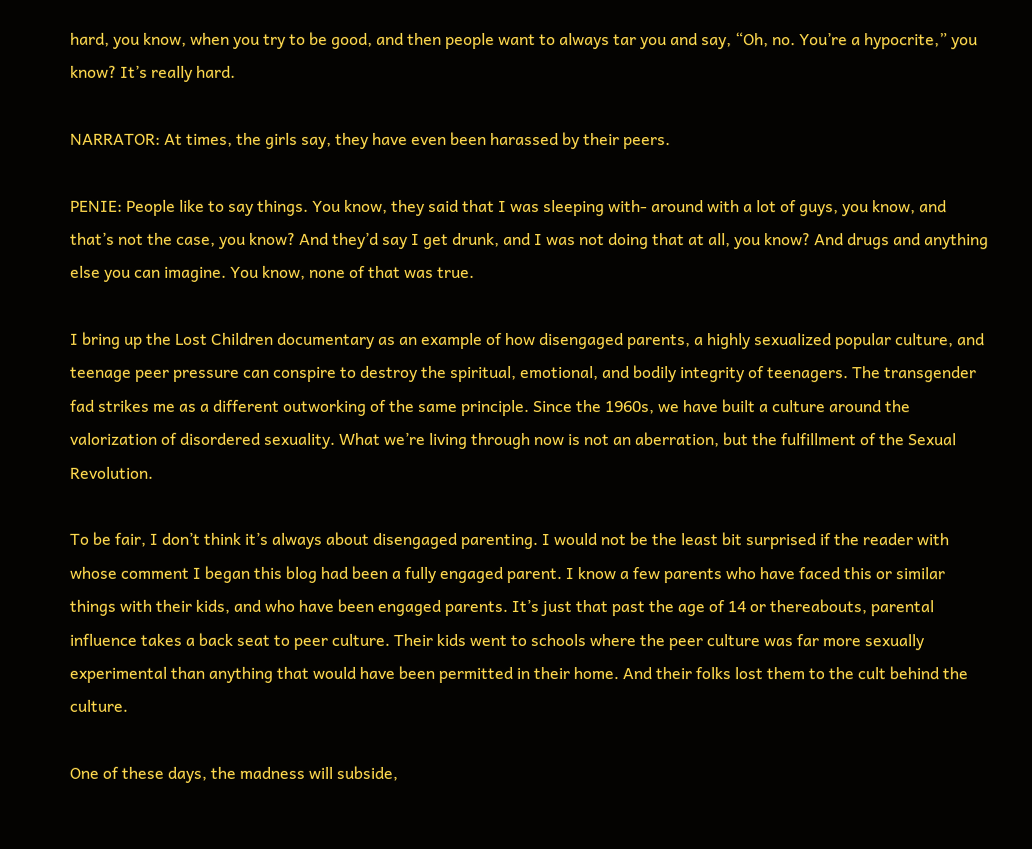hard, you know, when you try to be good, and then people want to always tar you and say, “Oh, no. You’re a hypocrite,” you know? It’s really hard.

NARRATOR: At times, the girls say, they have even been harassed by their peers.

PENIE: People like to say things. You know, they said that I was sleeping with- around with a lot of guys, you know, and that’s not the case, you know? And they’d say I get drunk, and I was not doing that at all, you know? And drugs and anything else you can imagine. You know, none of that was true.

I bring up the Lost Children documentary as an example of how disengaged parents, a highly sexualized popular culture, and teenage peer pressure can conspire to destroy the spiritual, emotional, and bodily integrity of teenagers. The transgender fad strikes me as a different outworking of the same principle. Since the 1960s, we have built a culture around the valorization of disordered sexuality. What we’re living through now is not an aberration, but the fulfillment of the Sexual Revolution.

To be fair, I don’t think it’s always about disengaged parenting. I would not be the least bit surprised if the reader with whose comment I began this blog had been a fully engaged parent. I know a few parents who have faced this or similar things with their kids, and who have been engaged parents. It’s just that past the age of 14 or thereabouts, parental influence takes a back seat to peer culture. Their kids went to schools where the peer culture was far more sexually experimental than anything that would have been permitted in their home. And their folks lost them to the cult behind the culture.

One of these days, the madness will subside,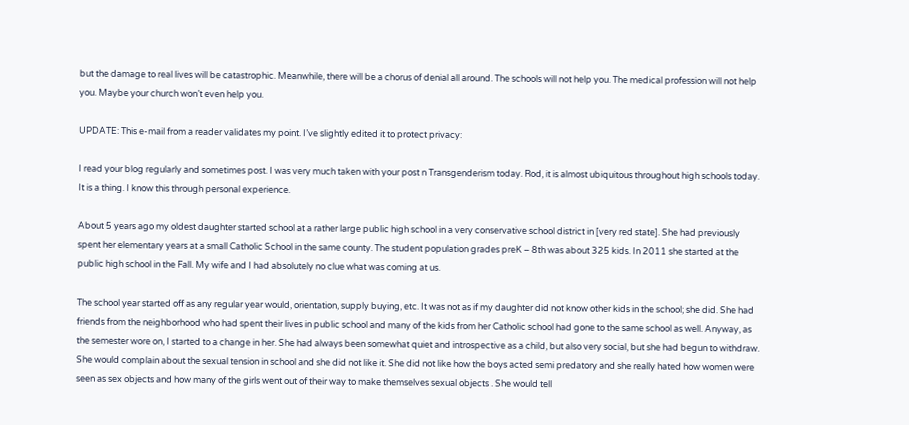but the damage to real lives will be catastrophic. Meanwhile, there will be a chorus of denial all around. The schools will not help you. The medical profession will not help you. Maybe your church won’t even help you.

UPDATE: This e-mail from a reader validates my point. I’ve slightly edited it to protect privacy:

I read your blog regularly and sometimes post. I was very much taken with your post n Transgenderism today. Rod, it is almost ubiquitous throughout high schools today. It is a thing. I know this through personal experience.

About 5 years ago my oldest daughter started school at a rather large public high school in a very conservative school district in [very red state]. She had previously spent her elementary years at a small Catholic School in the same county. The student population grades preK – 8th was about 325 kids. In 2011 she started at the public high school in the Fall. My wife and I had absolutely no clue what was coming at us.

The school year started off as any regular year would, orientation, supply buying, etc. It was not as if my daughter did not know other kids in the school; she did. She had friends from the neighborhood who had spent their lives in public school and many of the kids from her Catholic school had gone to the same school as well. Anyway, as the semester wore on, I started to a change in her. She had always been somewhat quiet and introspective as a child, but also very social, but she had begun to withdraw. She would complain about the sexual tension in school and she did not like it. She did not like how the boys acted semi predatory and she really hated how women were seen as sex objects and how many of the girls went out of their way to make themselves sexual objects . She would tell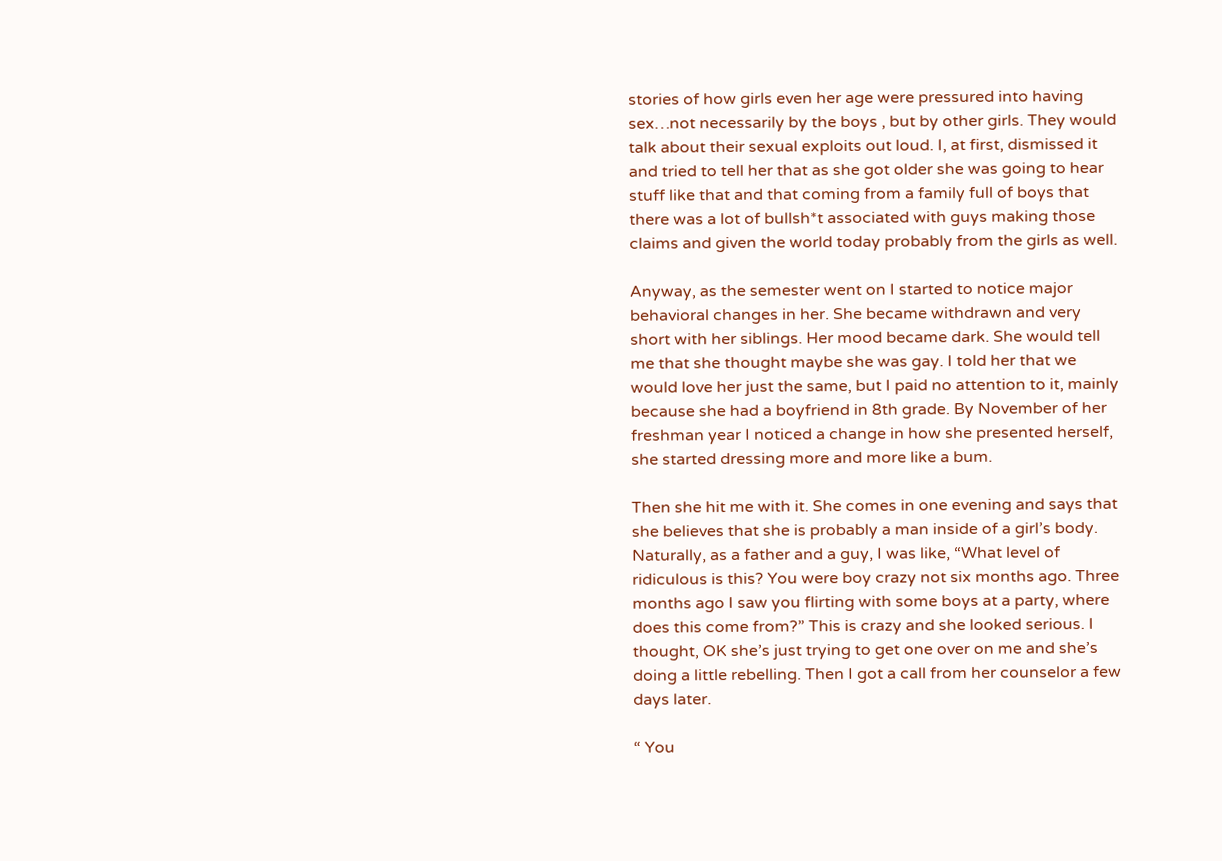stories of how girls even her age were pressured into having sex…not necessarily by the boys , but by other girls. They would talk about their sexual exploits out loud. I, at first, dismissed it and tried to tell her that as she got older she was going to hear stuff like that and that coming from a family full of boys that there was a lot of bullsh*t associated with guys making those claims and given the world today probably from the girls as well.

Anyway, as the semester went on I started to notice major behavioral changes in her. She became withdrawn and very short with her siblings. Her mood became dark. She would tell me that she thought maybe she was gay. I told her that we would love her just the same, but I paid no attention to it, mainly because she had a boyfriend in 8th grade. By November of her freshman year I noticed a change in how she presented herself, she started dressing more and more like a bum.

Then she hit me with it. She comes in one evening and says that she believes that she is probably a man inside of a girl’s body. Naturally, as a father and a guy, I was like, “What level of ridiculous is this? You were boy crazy not six months ago. Three months ago I saw you flirting with some boys at a party, where does this come from?” This is crazy and she looked serious. I thought, OK she’s just trying to get one over on me and she’s doing a little rebelling. Then I got a call from her counselor a few days later.

“ You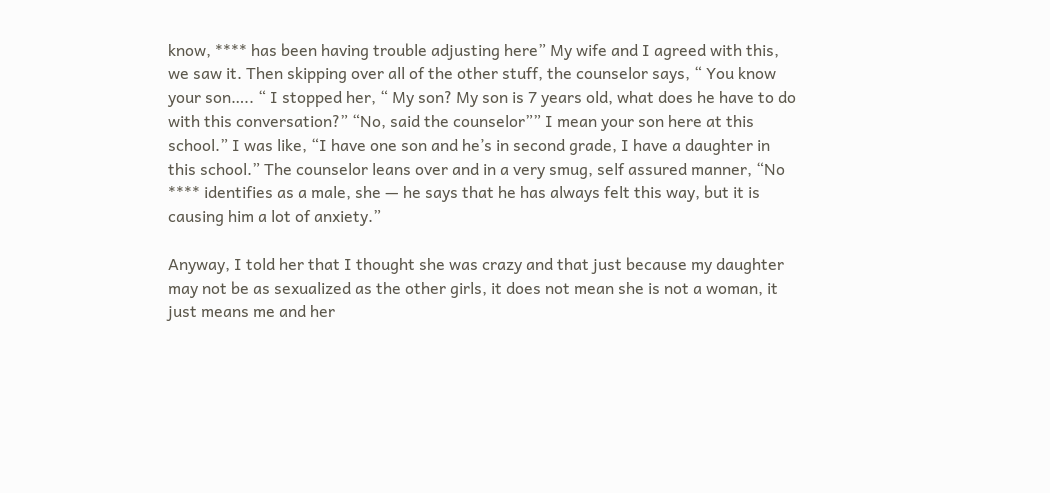know, **** has been having trouble adjusting here” My wife and I agreed with this, we saw it. Then skipping over all of the other stuff, the counselor says, “ You know your son….. “ I stopped her, “ My son? My son is 7 years old, what does he have to do with this conversation?” “No, said the counselor”” I mean your son here at this school.” I was like, “I have one son and he’s in second grade, I have a daughter in this school.” The counselor leans over and in a very smug, self assured manner, “No **** identifies as a male, she — he says that he has always felt this way, but it is causing him a lot of anxiety.”

Anyway, I told her that I thought she was crazy and that just because my daughter may not be as sexualized as the other girls, it does not mean she is not a woman, it just means me and her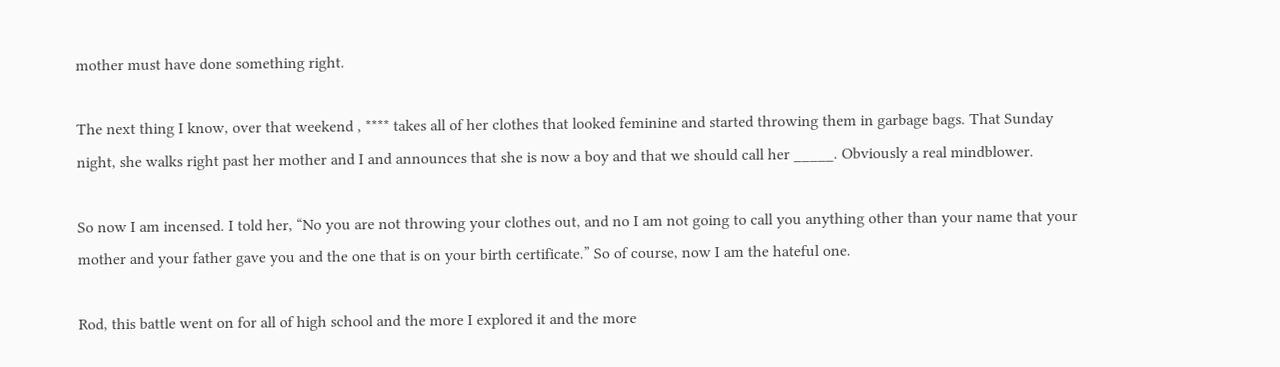mother must have done something right.

The next thing I know, over that weekend , **** takes all of her clothes that looked feminine and started throwing them in garbage bags. That Sunday night, she walks right past her mother and I and announces that she is now a boy and that we should call her _____. Obviously a real mindblower.

So now I am incensed. I told her, “No you are not throwing your clothes out, and no I am not going to call you anything other than your name that your mother and your father gave you and the one that is on your birth certificate.” So of course, now I am the hateful one.

Rod, this battle went on for all of high school and the more I explored it and the more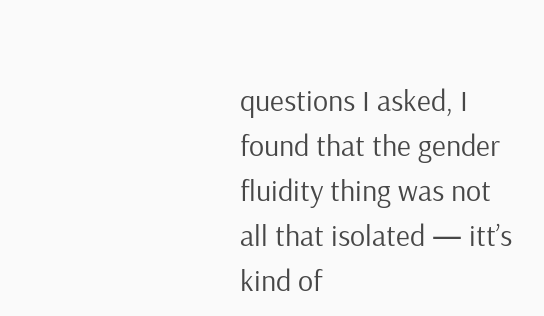questions I asked, I found that the gender fluidity thing was not all that isolated — itt’s kind of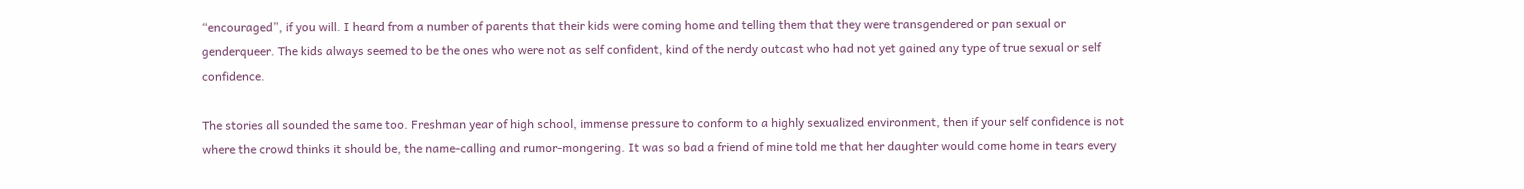“encouraged”, if you will. I heard from a number of parents that their kids were coming home and telling them that they were transgendered or pan sexual or genderqueer. The kids always seemed to be the ones who were not as self confident, kind of the nerdy outcast who had not yet gained any type of true sexual or self confidence.

The stories all sounded the same too. Freshman year of high school, immense pressure to conform to a highly sexualized environment, then if your self confidence is not where the crowd thinks it should be, the name-calling and rumor-mongering. It was so bad a friend of mine told me that her daughter would come home in tears every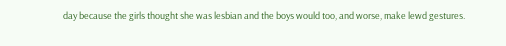day because the girls thought she was lesbian and the boys would too, and worse, make lewd gestures.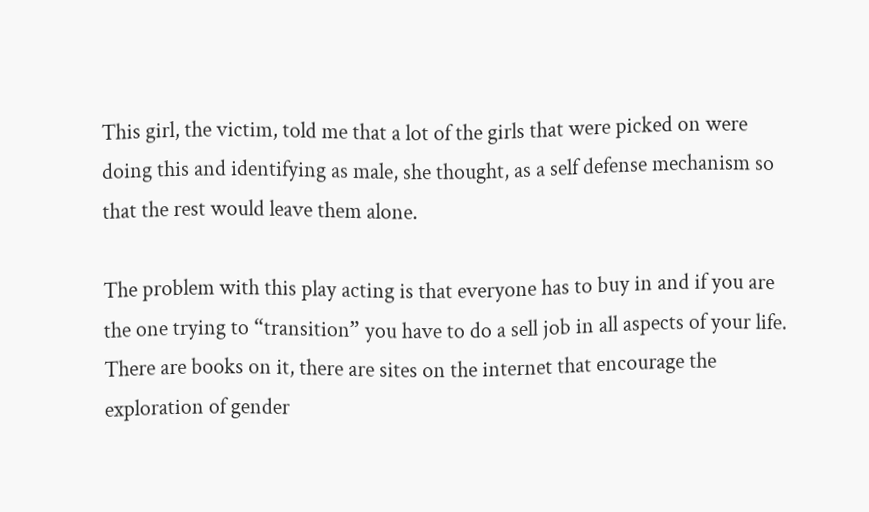This girl, the victim, told me that a lot of the girls that were picked on were doing this and identifying as male, she thought, as a self defense mechanism so that the rest would leave them alone.

The problem with this play acting is that everyone has to buy in and if you are the one trying to “transition” you have to do a sell job in all aspects of your life. There are books on it, there are sites on the internet that encourage the exploration of gender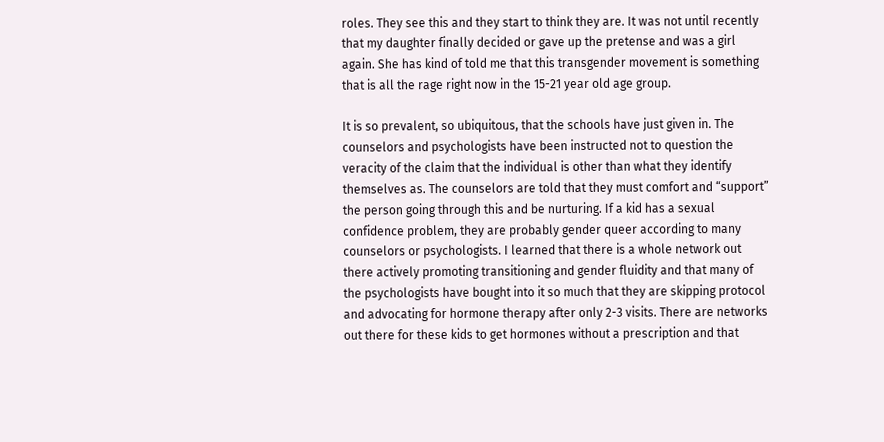roles. They see this and they start to think they are. It was not until recently that my daughter finally decided or gave up the pretense and was a girl again. She has kind of told me that this transgender movement is something that is all the rage right now in the 15-21 year old age group.

It is so prevalent, so ubiquitous, that the schools have just given in. The counselors and psychologists have been instructed not to question the veracity of the claim that the individual is other than what they identify themselves as. The counselors are told that they must comfort and “support” the person going through this and be nurturing. If a kid has a sexual confidence problem, they are probably gender queer according to many counselors or psychologists. I learned that there is a whole network out there actively promoting transitioning and gender fluidity and that many of the psychologists have bought into it so much that they are skipping protocol and advocating for hormone therapy after only 2-3 visits. There are networks out there for these kids to get hormones without a prescription and that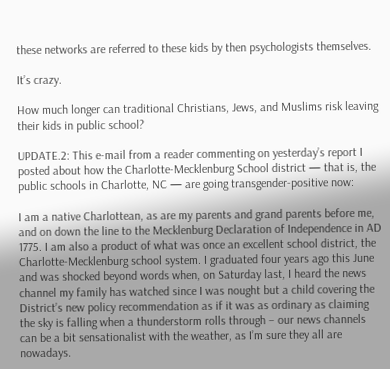these networks are referred to these kids by then psychologists themselves.

It’s crazy.

How much longer can traditional Christians, Jews, and Muslims risk leaving their kids in public school?

UPDATE.2: This e-mail from a reader commenting on yesterday’s report I posted about how the Charlotte-Mecklenburg School district — that is, the public schools in Charlotte, NC — are going transgender-positive now:

I am a native Charlottean, as are my parents and grand parents before me, and on down the line to the Mecklenburg Declaration of Independence in AD 1775. I am also a product of what was once an excellent school district, the Charlotte-Mecklenburg school system. I graduated four years ago this June and was shocked beyond words when, on Saturday last, I heard the news channel my family has watched since I was nought but a child covering the District’s new policy recommendation as if it was as ordinary as claiming the sky is falling when a thunderstorm rolls through – our news channels can be a bit sensationalist with the weather, as I’m sure they all are nowadays.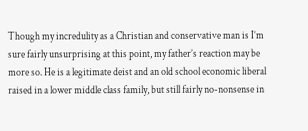Though my incredulity as a Christian and conservative man is I’m sure fairly unsurprising at this point, my father’s reaction may be more so. He is a legitimate deist and an old school economic liberal raised in a lower middle class family, but still fairly no-nonsense in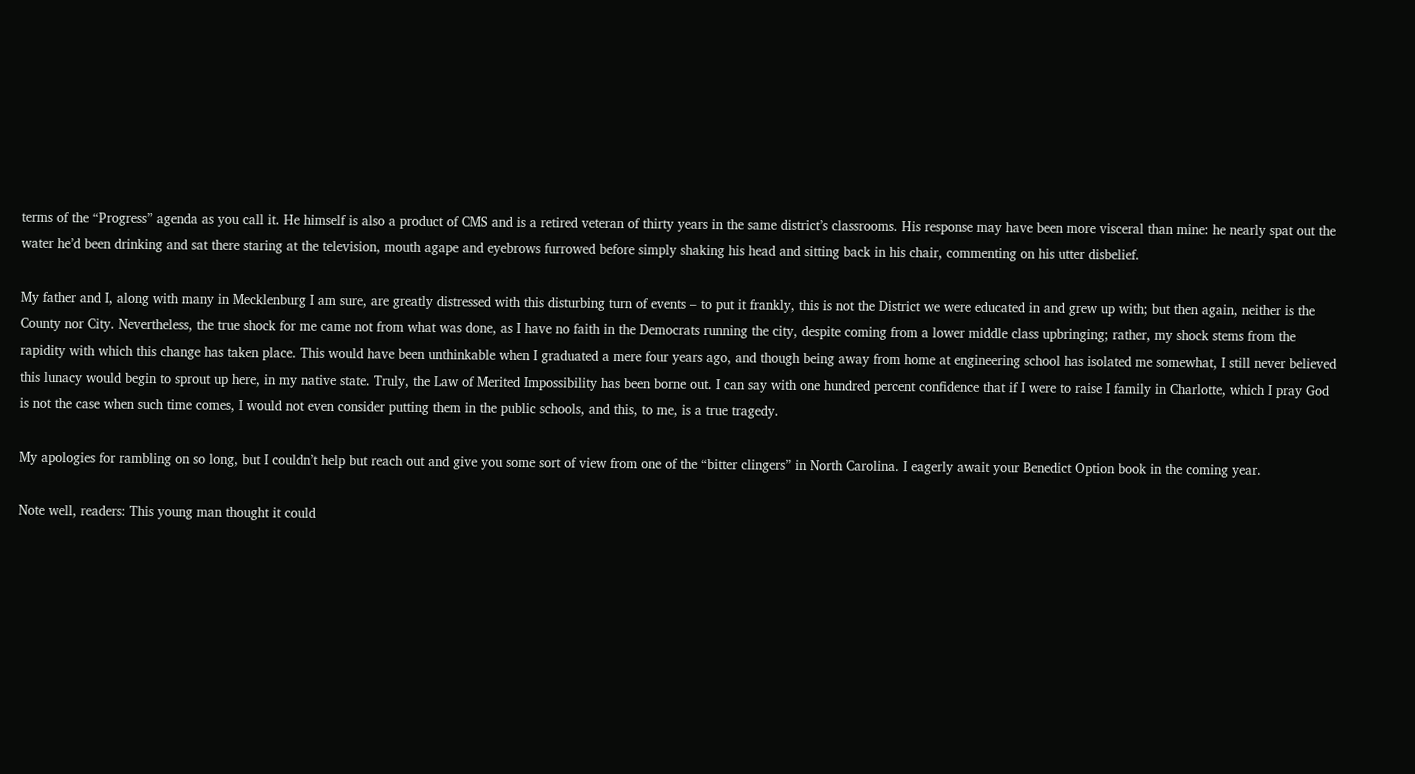terms of the “Progress” agenda as you call it. He himself is also a product of CMS and is a retired veteran of thirty years in the same district’s classrooms. His response may have been more visceral than mine: he nearly spat out the water he’d been drinking and sat there staring at the television, mouth agape and eyebrows furrowed before simply shaking his head and sitting back in his chair, commenting on his utter disbelief.

My father and I, along with many in Mecklenburg I am sure, are greatly distressed with this disturbing turn of events – to put it frankly, this is not the District we were educated in and grew up with; but then again, neither is the County nor City. Nevertheless, the true shock for me came not from what was done, as I have no faith in the Democrats running the city, despite coming from a lower middle class upbringing; rather, my shock stems from the rapidity with which this change has taken place. This would have been unthinkable when I graduated a mere four years ago, and though being away from home at engineering school has isolated me somewhat, I still never believed this lunacy would begin to sprout up here, in my native state. Truly, the Law of Merited Impossibility has been borne out. I can say with one hundred percent confidence that if I were to raise I family in Charlotte, which I pray God is not the case when such time comes, I would not even consider putting them in the public schools, and this, to me, is a true tragedy.

My apologies for rambling on so long, but I couldn’t help but reach out and give you some sort of view from one of the “bitter clingers” in North Carolina. I eagerly await your Benedict Option book in the coming year.

Note well, readers: This young man thought it could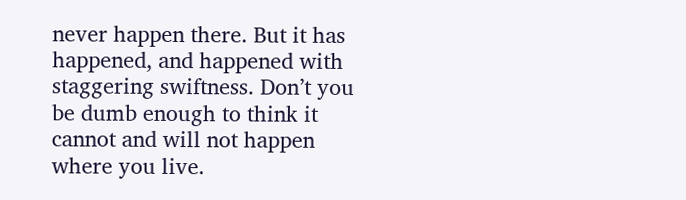never happen there. But it has happened, and happened with staggering swiftness. Don’t you be dumb enough to think it cannot and will not happen where you live.